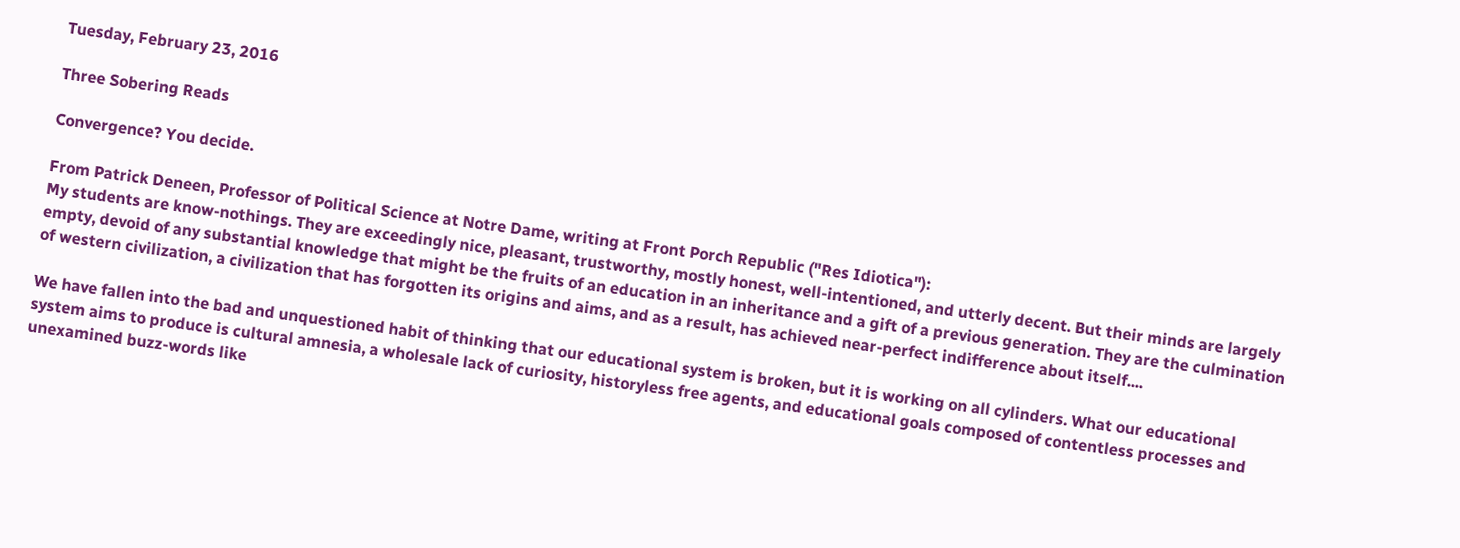Tuesday, February 23, 2016

Three Sobering Reads

Convergence? You decide.

From Patrick Deneen, Professor of Political Science at Notre Dame, writing at Front Porch Republic ("Res Idiotica"):
My students are know-nothings. They are exceedingly nice, pleasant, trustworthy, mostly honest, well-intentioned, and utterly decent. But their minds are largely empty, devoid of any substantial knowledge that might be the fruits of an education in an inheritance and a gift of a previous generation. They are the culmination of western civilization, a civilization that has forgotten its origins and aims, and as a result, has achieved near-perfect indifference about itself....

We have fallen into the bad and unquestioned habit of thinking that our educational system is broken, but it is working on all cylinders. What our educational system aims to produce is cultural amnesia, a wholesale lack of curiosity, historyless free agents, and educational goals composed of contentless processes and unexamined buzz-words like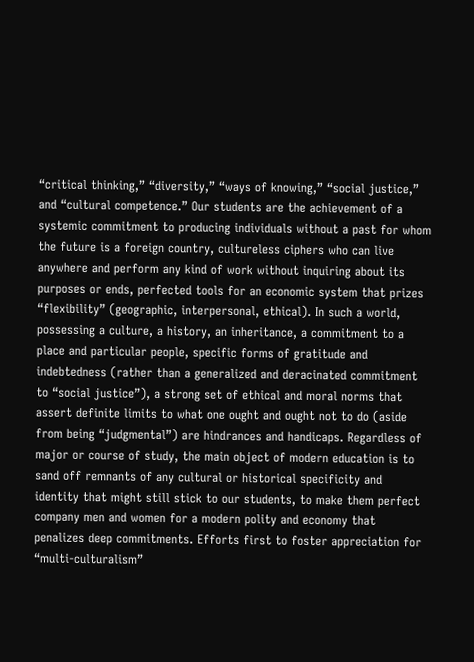“critical thinking,” “diversity,” “ways of knowing,” “social justice,” and “cultural competence.” Our students are the achievement of a systemic commitment to producing individuals without a past for whom the future is a foreign country, cultureless ciphers who can live anywhere and perform any kind of work without inquiring about its purposes or ends, perfected tools for an economic system that prizes “flexibility” (geographic, interpersonal, ethical). In such a world, possessing a culture, a history, an inheritance, a commitment to a place and particular people, specific forms of gratitude and indebtedness (rather than a generalized and deracinated commitment to “social justice”), a strong set of ethical and moral norms that assert definite limits to what one ought and ought not to do (aside from being “judgmental”) are hindrances and handicaps. Regardless of major or course of study, the main object of modern education is to sand off remnants of any cultural or historical specificity and identity that might still stick to our students, to make them perfect company men and women for a modern polity and economy that penalizes deep commitments. Efforts first to foster appreciation for “multi-culturalism”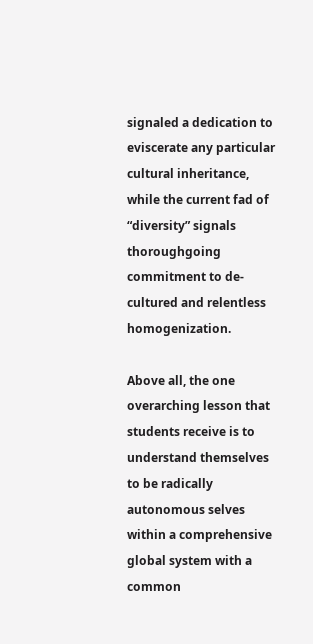signaled a dedication to eviscerate any particular cultural inheritance, while the current fad of “diversity” signals thoroughgoing commitment to de-cultured and relentless homogenization.

Above all, the one overarching lesson that students receive is to understand themselves to be radically autonomous selves within a comprehensive global system with a common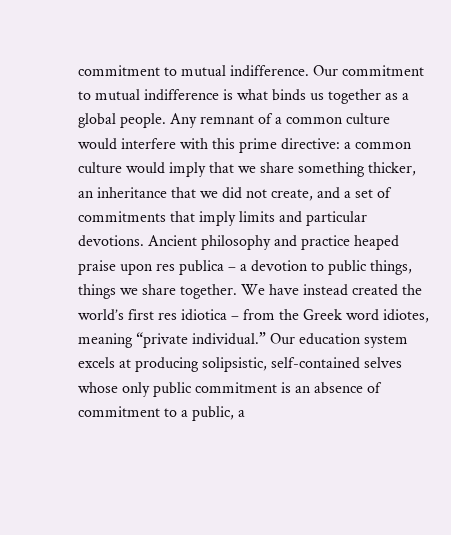commitment to mutual indifference. Our commitment to mutual indifference is what binds us together as a global people. Any remnant of a common culture would interfere with this prime directive: a common culture would imply that we share something thicker, an inheritance that we did not create, and a set of commitments that imply limits and particular devotions. Ancient philosophy and practice heaped praise upon res publica – a devotion to public things, things we share together. We have instead created the world’s first res idiotica – from the Greek word idiotes, meaning “private individual.” Our education system excels at producing solipsistic, self-contained selves whose only public commitment is an absence of commitment to a public, a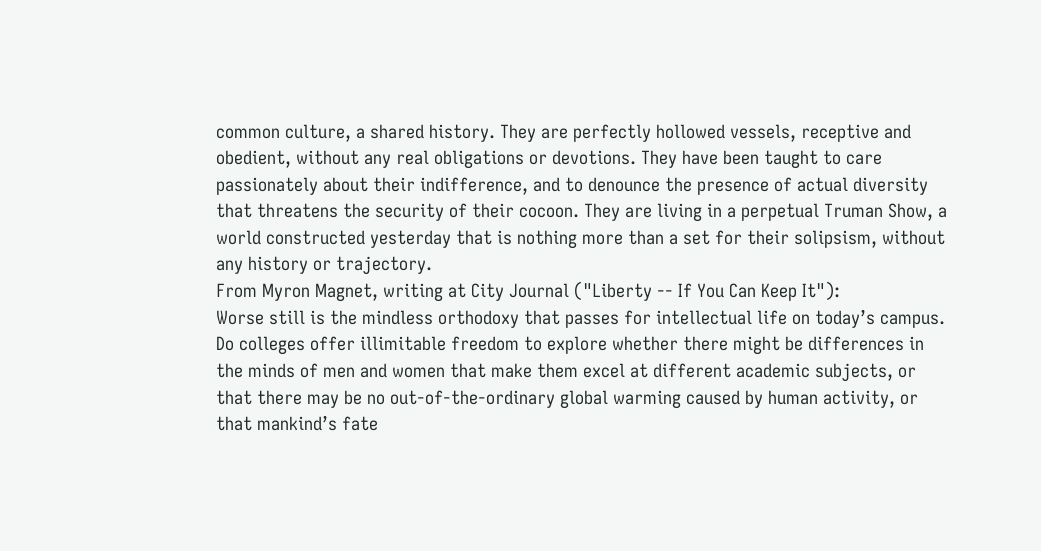common culture, a shared history. They are perfectly hollowed vessels, receptive and obedient, without any real obligations or devotions. They have been taught to care passionately about their indifference, and to denounce the presence of actual diversity that threatens the security of their cocoon. They are living in a perpetual Truman Show, a world constructed yesterday that is nothing more than a set for their solipsism, without any history or trajectory.
From Myron Magnet, writing at City Journal ("Liberty -- If You Can Keep It"):
Worse still is the mindless orthodoxy that passes for intellectual life on today’s campus. Do colleges offer illimitable freedom to explore whether there might be differences in the minds of men and women that make them excel at different academic subjects, or that there may be no out-of-the-ordinary global warming caused by human activity, or that mankind’s fate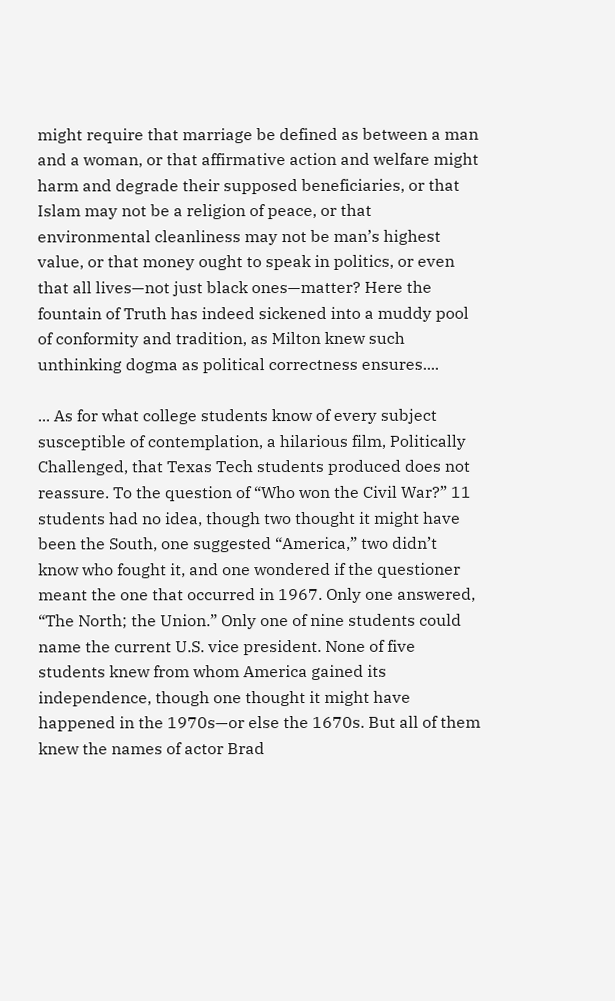might require that marriage be defined as between a man and a woman, or that affirmative action and welfare might harm and degrade their supposed beneficiaries, or that Islam may not be a religion of peace, or that environmental cleanliness may not be man’s highest value, or that money ought to speak in politics, or even that all lives—not just black ones—matter? Here the fountain of Truth has indeed sickened into a muddy pool of conformity and tradition, as Milton knew such unthinking dogma as political correctness ensures....

... As for what college students know of every subject susceptible of contemplation, a hilarious film, Politically Challenged, that Texas Tech students produced does not reassure. To the question of “Who won the Civil War?” 11 students had no idea, though two thought it might have been the South, one suggested “America,” two didn’t know who fought it, and one wondered if the questioner meant the one that occurred in 1967. Only one answered, “The North; the Union.” Only one of nine students could name the current U.S. vice president. None of five students knew from whom America gained its independence, though one thought it might have happened in the 1970s—or else the 1670s. But all of them knew the names of actor Brad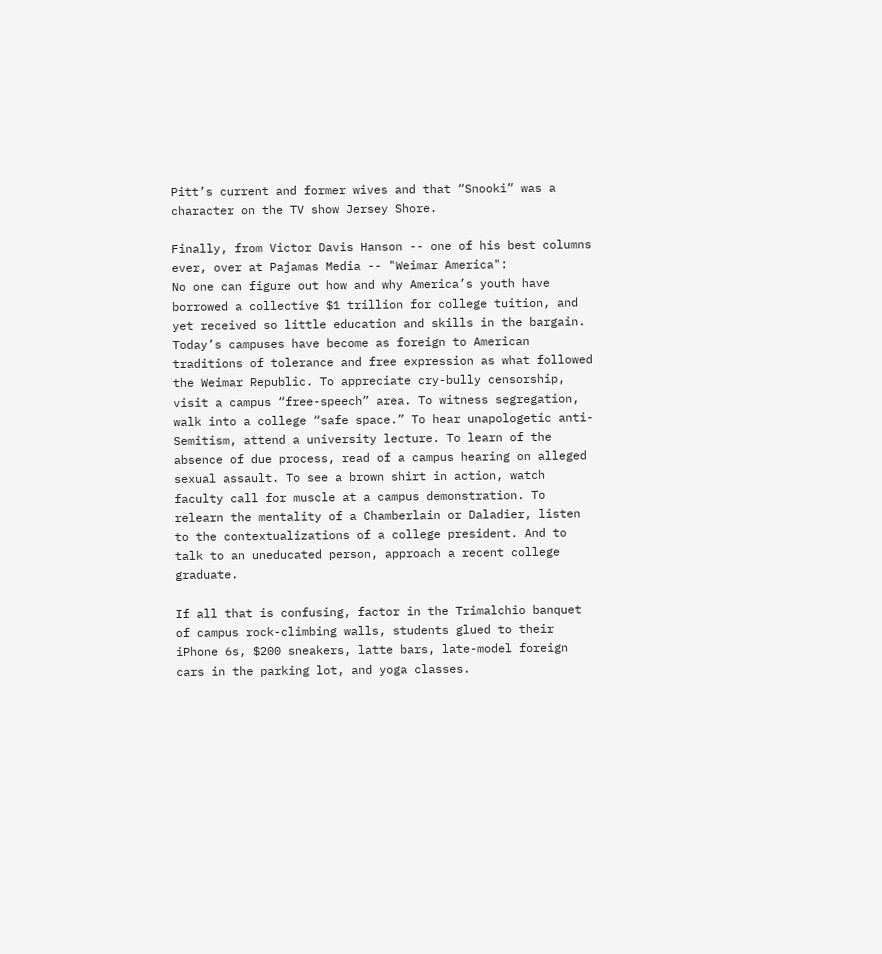Pitt’s current and former wives and that “Snooki” was a character on the TV show Jersey Shore.

Finally, from Victor Davis Hanson -- one of his best columns ever, over at Pajamas Media -- "Weimar America":
No one can figure out how and why America’s youth have borrowed a collective $1 trillion for college tuition, and yet received so little education and skills in the bargain. Today’s campuses have become as foreign to American traditions of tolerance and free expression as what followed the Weimar Republic. To appreciate cry-bully censorship, visit a campus “free-speech” area. To witness segregation, walk into a college “safe space.” To hear unapologetic anti-Semitism, attend a university lecture. To learn of the absence of due process, read of a campus hearing on alleged sexual assault. To see a brown shirt in action, watch faculty call for muscle at a campus demonstration. To relearn the mentality of a Chamberlain or Daladier, listen to the contextualizations of a college president. And to talk to an uneducated person, approach a recent college graduate.

If all that is confusing, factor in the Trimalchio banquet of campus rock-climbing walls, students glued to their iPhone 6s, $200 sneakers, latte bars, late-model foreign cars in the parking lot, and yoga classes.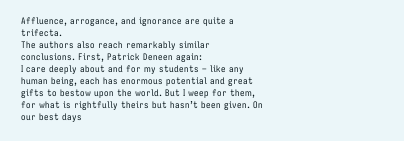Affluence, arrogance, and ignorance are quite a trifecta.
The authors also reach remarkably similar conclusions. First, Patrick Deneen again:
I care deeply about and for my students – like any human being, each has enormous potential and great gifts to bestow upon the world. But I weep for them, for what is rightfully theirs but hasn’t been given. On our best days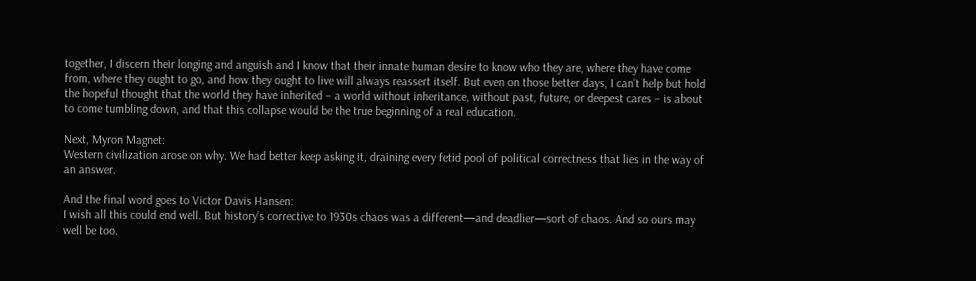together, I discern their longing and anguish and I know that their innate human desire to know who they are, where they have come from, where they ought to go, and how they ought to live will always reassert itself. But even on those better days, I can’t help but hold the hopeful thought that the world they have inherited – a world without inheritance, without past, future, or deepest cares – is about to come tumbling down, and that this collapse would be the true beginning of a real education.

Next, Myron Magnet:
Western civilization arose on why. We had better keep asking it, draining every fetid pool of political correctness that lies in the way of an answer.

And the final word goes to Victor Davis Hansen:
I wish all this could end well. But history’s corrective to 1930s chaos was a different—and deadlier—sort of chaos. And so ours may well be too.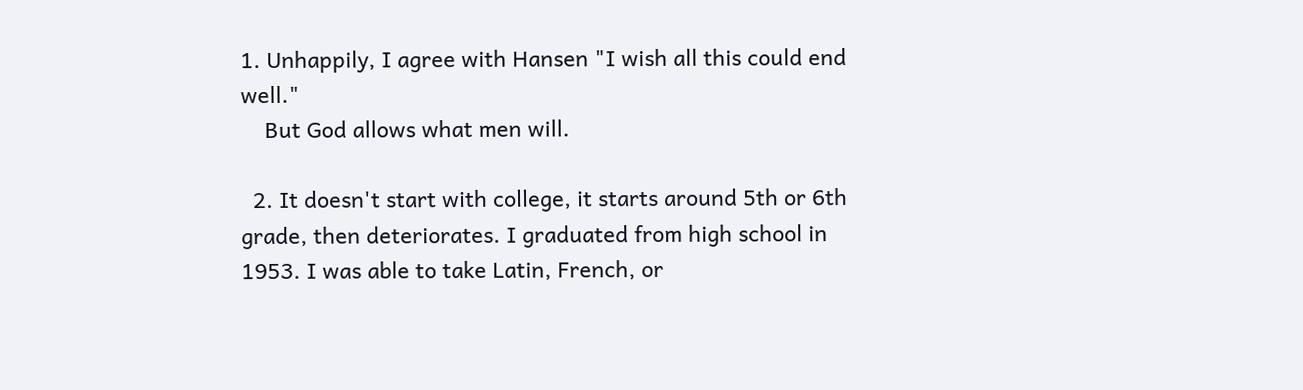1. Unhappily, I agree with Hansen "I wish all this could end well."
    But God allows what men will.

  2. It doesn't start with college, it starts around 5th or 6th grade, then deteriorates. I graduated from high school in 1953. I was able to take Latin, French, or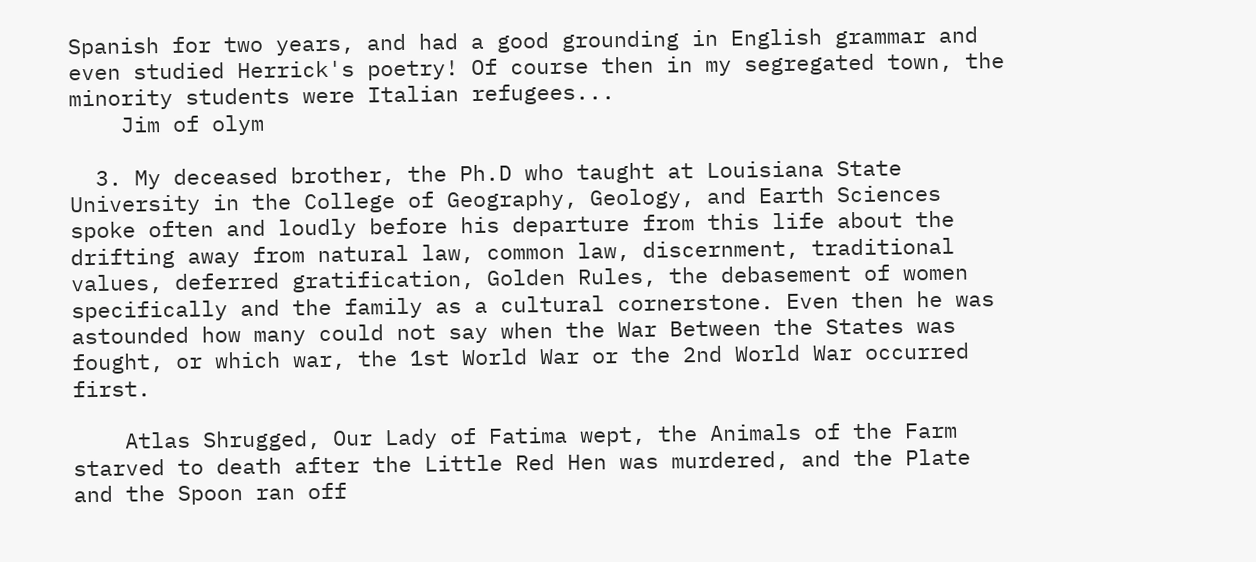Spanish for two years, and had a good grounding in English grammar and even studied Herrick's poetry! Of course then in my segregated town, the minority students were Italian refugees...
    Jim of olym

  3. My deceased brother, the Ph.D who taught at Louisiana State University in the College of Geography, Geology, and Earth Sciences spoke often and loudly before his departure from this life about the drifting away from natural law, common law, discernment, traditional values, deferred gratification, Golden Rules, the debasement of women specifically and the family as a cultural cornerstone. Even then he was astounded how many could not say when the War Between the States was fought, or which war, the 1st World War or the 2nd World War occurred first.

    Atlas Shrugged, Our Lady of Fatima wept, the Animals of the Farm starved to death after the Little Red Hen was murdered, and the Plate and the Spoon ran off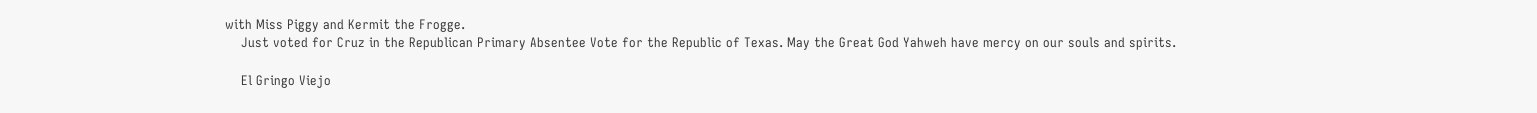with Miss Piggy and Kermit the Frogge.
    Just voted for Cruz in the Republican Primary Absentee Vote for the Republic of Texas. May the Great God Yahweh have mercy on our souls and spirits.

    El Gringo Viejo